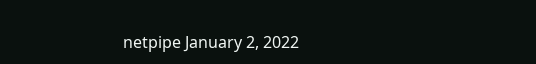netpipe January 2, 2022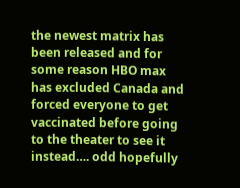the newest matrix has been released and for some reason HBO max has excluded Canada and forced everyone to get  vaccinated before going to the theater to see it instead…. odd hopefully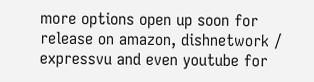more options open up soon for release on amazon, dishnetwork / expressvu and even youtube for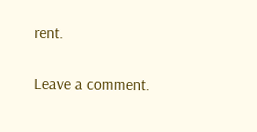rent.

Leave a comment.